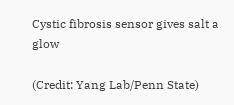Cystic fibrosis sensor gives salt a glow

(Credit: Yang Lab/Penn State)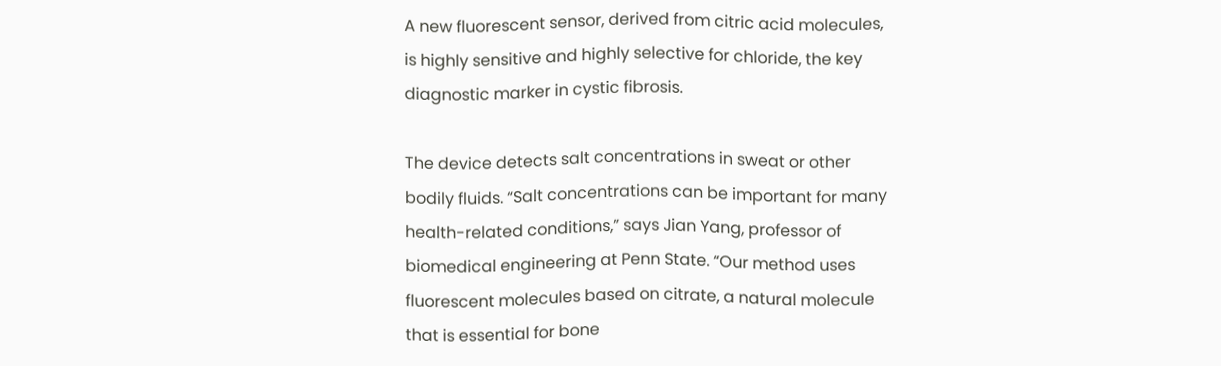A new fluorescent sensor, derived from citric acid molecules, is highly sensitive and highly selective for chloride, the key diagnostic marker in cystic fibrosis.

The device detects salt concentrations in sweat or other bodily fluids. “Salt concentrations can be important for many health-related conditions,” says Jian Yang, professor of biomedical engineering at Penn State. “Our method uses fluorescent molecules based on citrate, a natural molecule that is essential for bone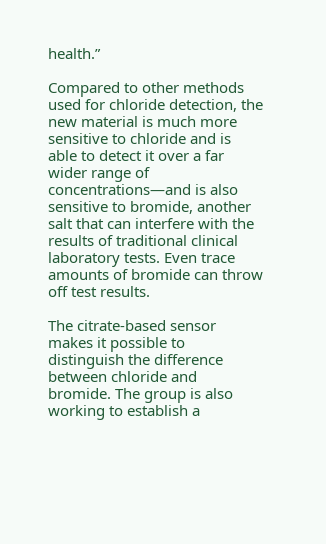health.”

Compared to other methods used for chloride detection, the new material is much more sensitive to chloride and is able to detect it over a far wider range of concentrations—and is also sensitive to bromide, another salt that can interfere with the results of traditional clinical laboratory tests. Even trace amounts of bromide can throw off test results.

The citrate-based sensor makes it possible to distinguish the difference between chloride and bromide. The group is also working to establish a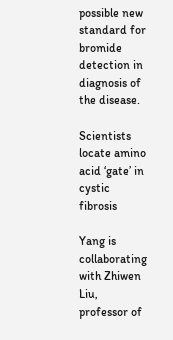possible new standard for bromide detection in diagnosis of the disease.

Scientists locate amino acid ‘gate’ in cystic fibrosis

Yang is collaborating with Zhiwen Liu, professor of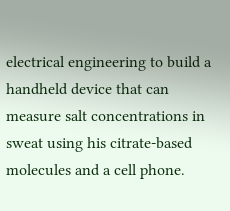electrical engineering to build a handheld device that can measure salt concentrations in sweat using his citrate-based molecules and a cell phone.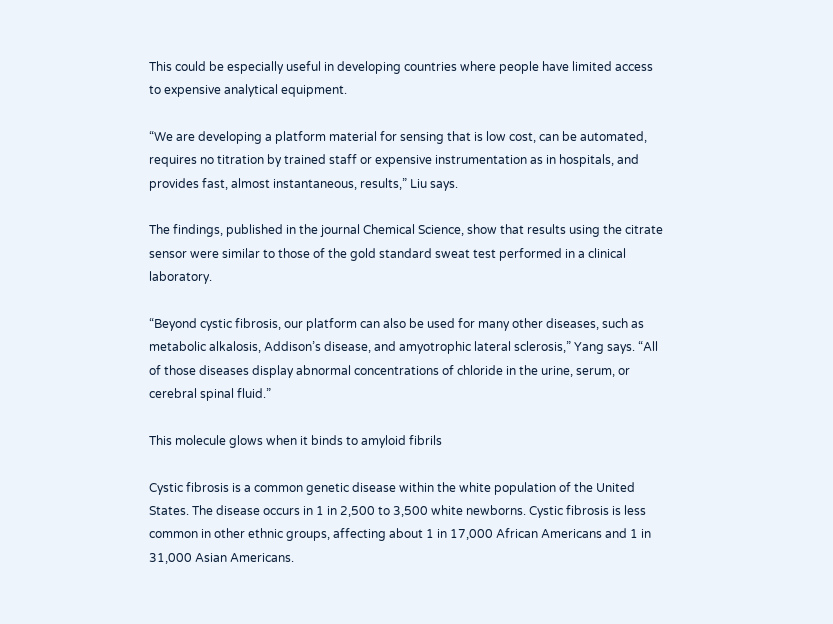This could be especially useful in developing countries where people have limited access to expensive analytical equipment.

“We are developing a platform material for sensing that is low cost, can be automated, requires no titration by trained staff or expensive instrumentation as in hospitals, and provides fast, almost instantaneous, results,” Liu says.

The findings, published in the journal Chemical Science, show that results using the citrate sensor were similar to those of the gold standard sweat test performed in a clinical laboratory.

“Beyond cystic fibrosis, our platform can also be used for many other diseases, such as metabolic alkalosis, Addison’s disease, and amyotrophic lateral sclerosis,” Yang says. “All of those diseases display abnormal concentrations of chloride in the urine, serum, or cerebral spinal fluid.”

This molecule glows when it binds to amyloid fibrils

Cystic fibrosis is a common genetic disease within the white population of the United States. The disease occurs in 1 in 2,500 to 3,500 white newborns. Cystic fibrosis is less common in other ethnic groups, affecting about 1 in 17,000 African Americans and 1 in 31,000 Asian Americans.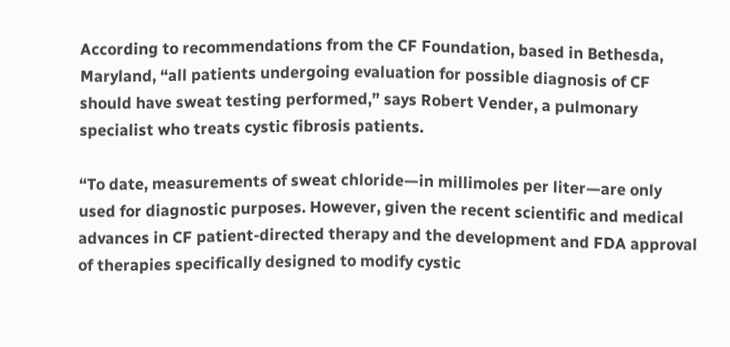According to recommendations from the CF Foundation, based in Bethesda, Maryland, “all patients undergoing evaluation for possible diagnosis of CF should have sweat testing performed,” says Robert Vender, a pulmonary specialist who treats cystic fibrosis patients.

“To date, measurements of sweat chloride—in millimoles per liter—are only used for diagnostic purposes. However, given the recent scientific and medical advances in CF patient-directed therapy and the development and FDA approval of therapies specifically designed to modify cystic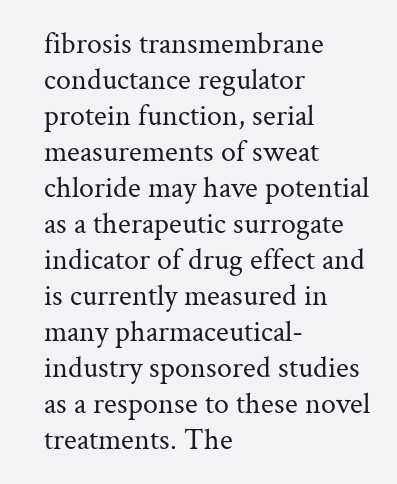fibrosis transmembrane conductance regulator protein function, serial measurements of sweat chloride may have potential as a therapeutic surrogate indicator of drug effect and is currently measured in many pharmaceutical-industry sponsored studies as a response to these novel treatments. The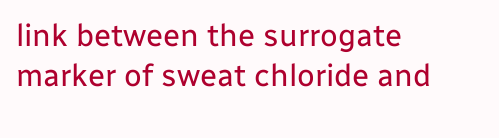link between the surrogate marker of sweat chloride and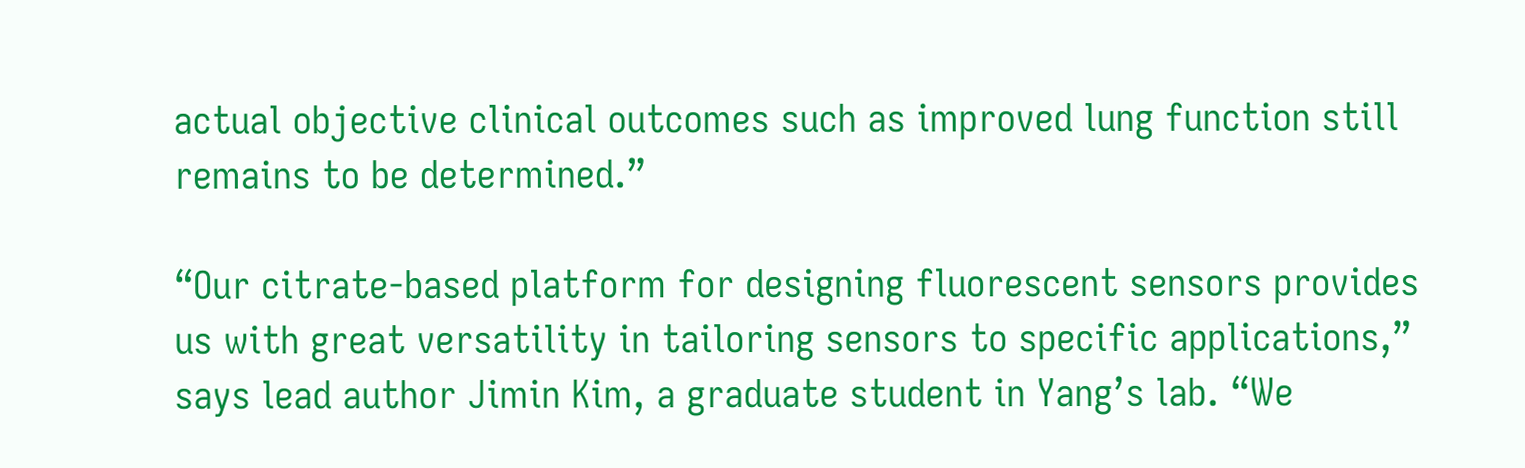actual objective clinical outcomes such as improved lung function still remains to be determined.”

“Our citrate-based platform for designing fluorescent sensors provides us with great versatility in tailoring sensors to specific applications,” says lead author Jimin Kim, a graduate student in Yang’s lab. “We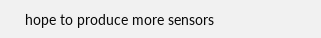hope to produce more sensors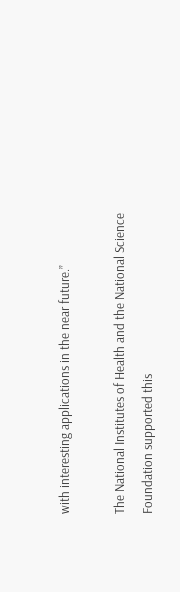with interesting applications in the near future.”

The National Institutes of Health and the National Science Foundation supported this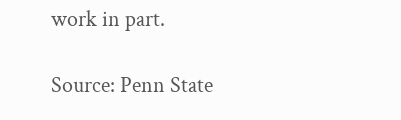work in part.

Source: Penn State